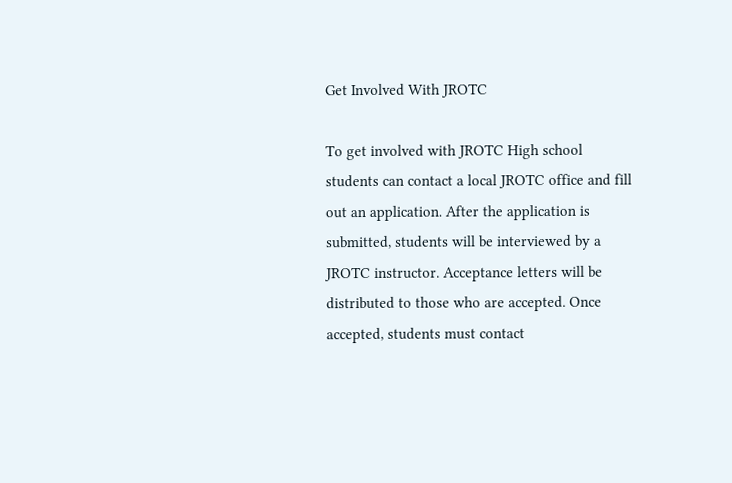Get Involved With JROTC

To get involved with JROTC High school students can contact a local JROTC office and fill out an application. After the application is submitted, students will be interviewed by a JROTC instructor. Acceptance letters will be distributed to those who are accepted. Once accepted, students must contact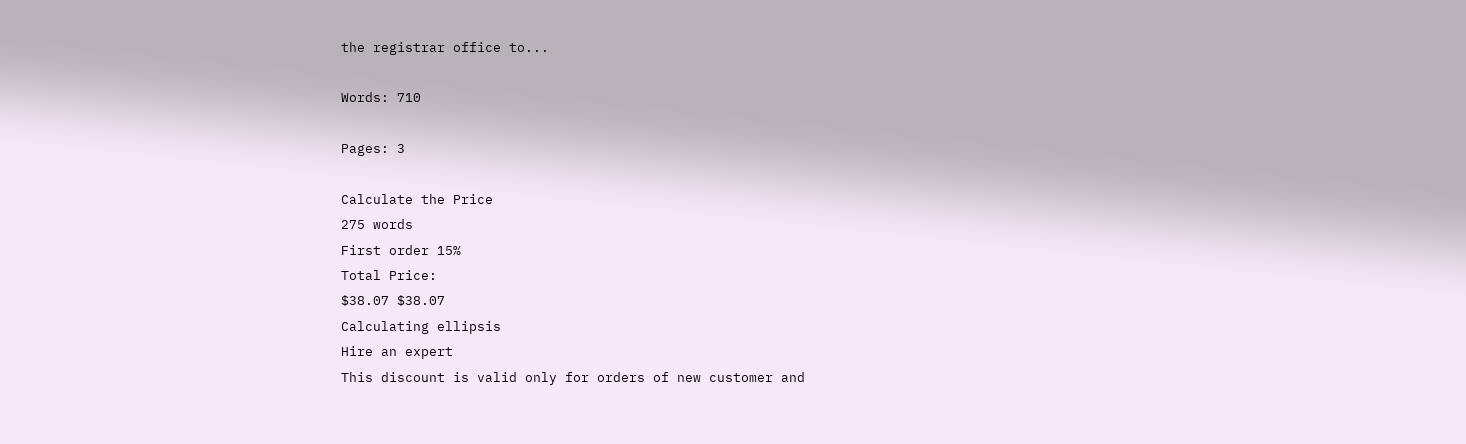the registrar office to...

Words: 710

Pages: 3

Calculate the Price
275 words
First order 15%
Total Price:
$38.07 $38.07
Calculating ellipsis
Hire an expert
This discount is valid only for orders of new customer and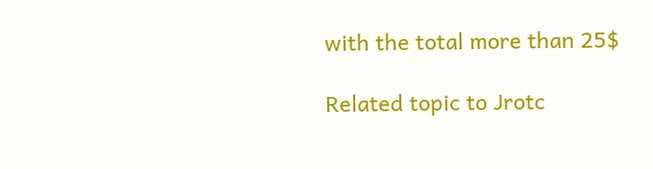with the total more than 25$

Related topic to Jrotc